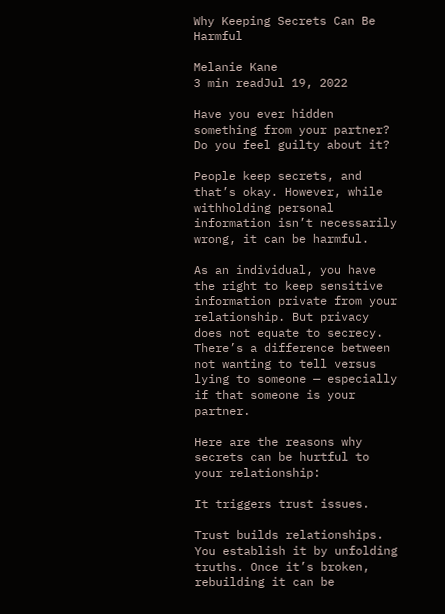Why Keeping Secrets Can Be Harmful

Melanie Kane
3 min readJul 19, 2022

Have you ever hidden something from your partner? Do you feel guilty about it?

People keep secrets, and that’s okay. However, while withholding personal information isn’t necessarily wrong, it can be harmful.

As an individual, you have the right to keep sensitive information private from your relationship. But privacy does not equate to secrecy. There’s a difference between not wanting to tell versus lying to someone — especially if that someone is your partner.

Here are the reasons why secrets can be hurtful to your relationship:

It triggers trust issues.

Trust builds relationships. You establish it by unfolding truths. Once it’s broken, rebuilding it can be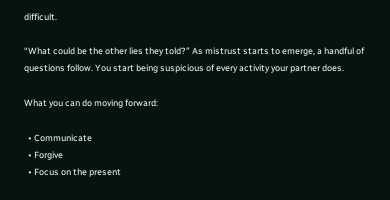difficult.

“What could be the other lies they told?” As mistrust starts to emerge, a handful of questions follow. You start being suspicious of every activity your partner does.

What you can do moving forward:

  • Communicate
  • Forgive
  • Focus on the present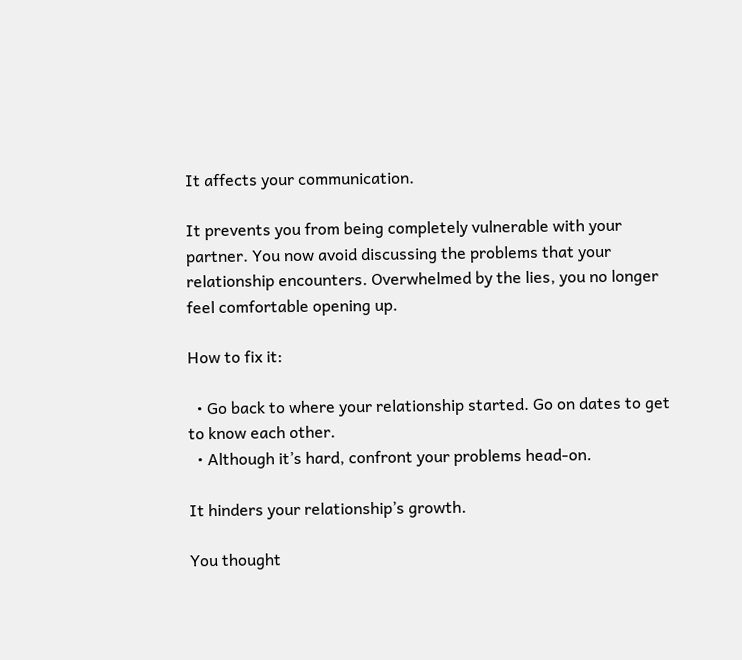It affects your communication.

It prevents you from being completely vulnerable with your partner. You now avoid discussing the problems that your relationship encounters. Overwhelmed by the lies, you no longer feel comfortable opening up.

How to fix it:

  • Go back to where your relationship started. Go on dates to get to know each other.
  • Although it’s hard, confront your problems head-on.

It hinders your relationship’s growth.

You thought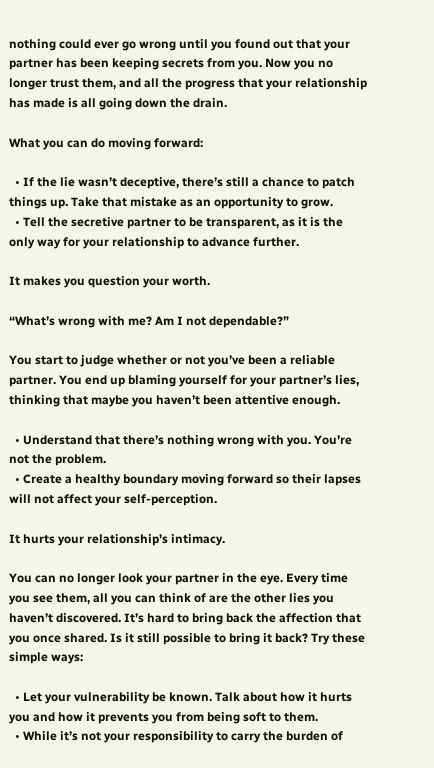nothing could ever go wrong until you found out that your partner has been keeping secrets from you. Now you no longer trust them, and all the progress that your relationship has made is all going down the drain.

What you can do moving forward:

  • If the lie wasn’t deceptive, there’s still a chance to patch things up. Take that mistake as an opportunity to grow.
  • Tell the secretive partner to be transparent, as it is the only way for your relationship to advance further.

It makes you question your worth.

“What’s wrong with me? Am I not dependable?”

You start to judge whether or not you’ve been a reliable partner. You end up blaming yourself for your partner’s lies, thinking that maybe you haven’t been attentive enough.

  • Understand that there’s nothing wrong with you. You’re not the problem.
  • Create a healthy boundary moving forward so their lapses will not affect your self-perception.

It hurts your relationship’s intimacy.

You can no longer look your partner in the eye. Every time you see them, all you can think of are the other lies you haven’t discovered. It’s hard to bring back the affection that you once shared. Is it still possible to bring it back? Try these simple ways:

  • Let your vulnerability be known. Talk about how it hurts you and how it prevents you from being soft to them.
  • While it’s not your responsibility to carry the burden of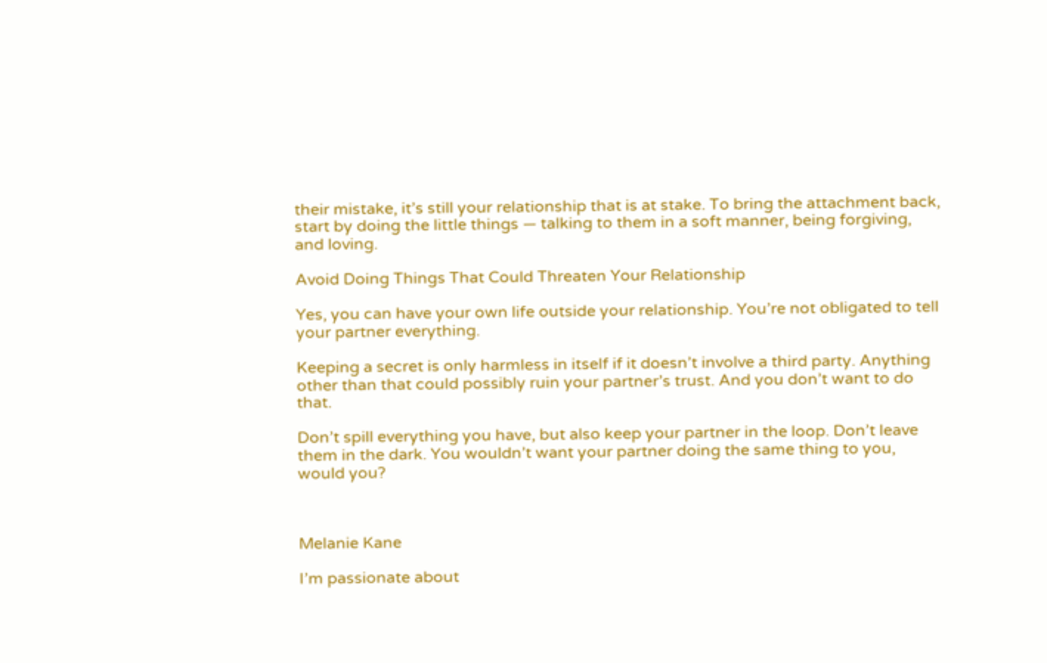their mistake, it’s still your relationship that is at stake. To bring the attachment back, start by doing the little things — talking to them in a soft manner, being forgiving, and loving.

Avoid Doing Things That Could Threaten Your Relationship

Yes, you can have your own life outside your relationship. You’re not obligated to tell your partner everything.

Keeping a secret is only harmless in itself if it doesn’t involve a third party. Anything other than that could possibly ruin your partner’s trust. And you don’t want to do that.

Don’t spill everything you have, but also keep your partner in the loop. Don’t leave them in the dark. You wouldn’t want your partner doing the same thing to you, would you?



Melanie Kane

I’m passionate about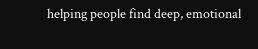helping people find deep, emotional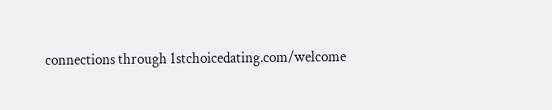connections through 1stchoicedating.com/welcome